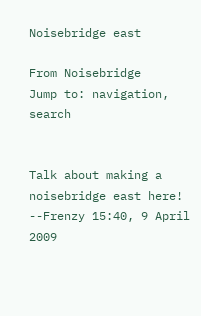Noisebridge east

From Noisebridge
Jump to: navigation, search


Talk about making a noisebridge east here! --Frenzy 15:40, 9 April 2009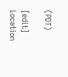(PDT)

[edit] Location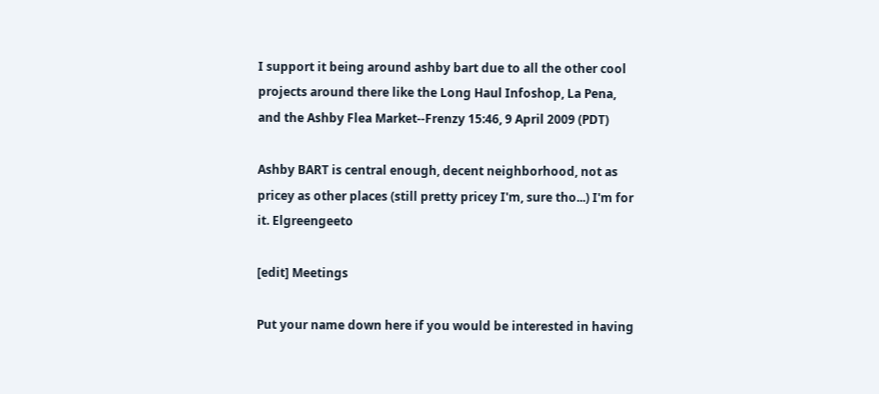I support it being around ashby bart due to all the other cool projects around there like the Long Haul Infoshop, La Pena, and the Ashby Flea Market--Frenzy 15:46, 9 April 2009 (PDT)

Ashby BART is central enough, decent neighborhood, not as pricey as other places (still pretty pricey I'm, sure tho...) I'm for it. Elgreengeeto

[edit] Meetings

Put your name down here if you would be interested in having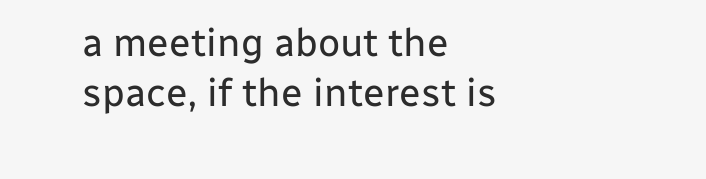a meeting about the space, if the interest is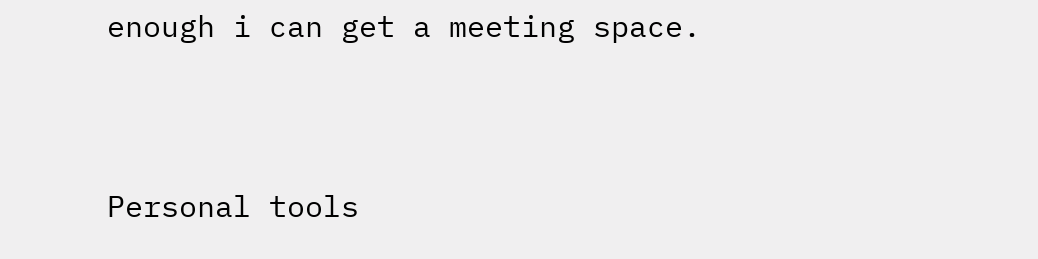enough i can get a meeting space.


Personal tools